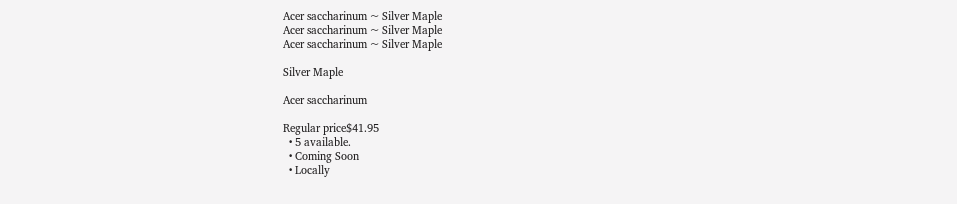Acer saccharinum ~ Silver Maple
Acer saccharinum ~ Silver Maple
Acer saccharinum ~ Silver Maple

Silver Maple

Acer saccharinum

Regular price$41.95
  • 5 available.
  • Coming Soon
  • Locally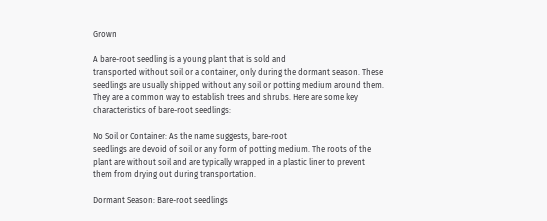Grown

A bare-root seedling is a young plant that is sold and
transported without soil or a container, only during the dormant season. These
seedlings are usually shipped without any soil or potting medium around them.
They are a common way to establish trees and shrubs. Here are some key
characteristics of bare-root seedlings:

No Soil or Container: As the name suggests, bare-root
seedlings are devoid of soil or any form of potting medium. The roots of the
plant are without soil and are typically wrapped in a plastic liner to prevent
them from drying out during transportation.

Dormant Season: Bare-root seedlings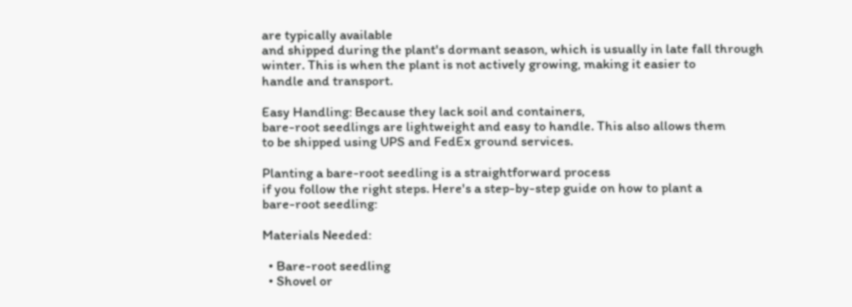are typically available
and shipped during the plant's dormant season, which is usually in late fall through
winter. This is when the plant is not actively growing, making it easier to
handle and transport.

Easy Handling: Because they lack soil and containers,
bare-root seedlings are lightweight and easy to handle. This also allows them
to be shipped using UPS and FedEx ground services.

Planting a bare-root seedling is a straightforward process
if you follow the right steps. Here's a step-by-step guide on how to plant a
bare-root seedling:

Materials Needed:

  • Bare-root seedling
  • Shovel or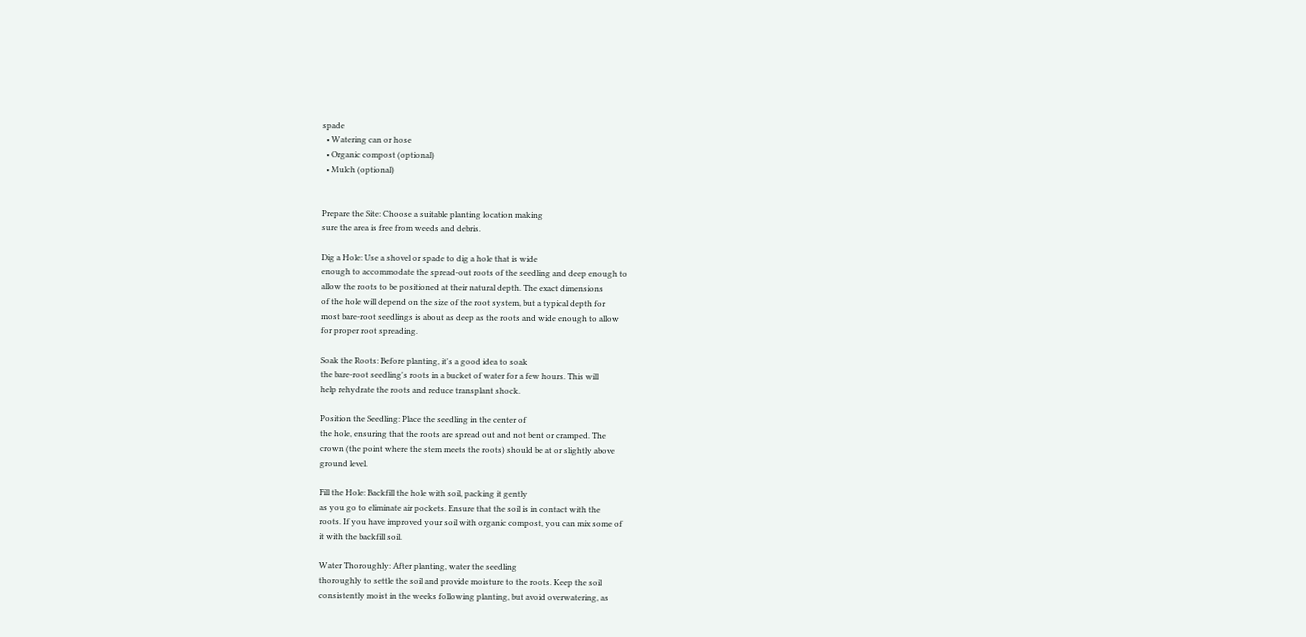spade
  • Watering can or hose
  • Organic compost (optional)
  • Mulch (optional)


Prepare the Site: Choose a suitable planting location making
sure the area is free from weeds and debris.

Dig a Hole: Use a shovel or spade to dig a hole that is wide
enough to accommodate the spread-out roots of the seedling and deep enough to
allow the roots to be positioned at their natural depth. The exact dimensions
of the hole will depend on the size of the root system, but a typical depth for
most bare-root seedlings is about as deep as the roots and wide enough to allow
for proper root spreading.

Soak the Roots: Before planting, it's a good idea to soak
the bare-root seedling's roots in a bucket of water for a few hours. This will
help rehydrate the roots and reduce transplant shock.

Position the Seedling: Place the seedling in the center of
the hole, ensuring that the roots are spread out and not bent or cramped. The
crown (the point where the stem meets the roots) should be at or slightly above
ground level.

Fill the Hole: Backfill the hole with soil, packing it gently
as you go to eliminate air pockets. Ensure that the soil is in contact with the
roots. If you have improved your soil with organic compost, you can mix some of
it with the backfill soil.

Water Thoroughly: After planting, water the seedling
thoroughly to settle the soil and provide moisture to the roots. Keep the soil
consistently moist in the weeks following planting, but avoid overwatering, as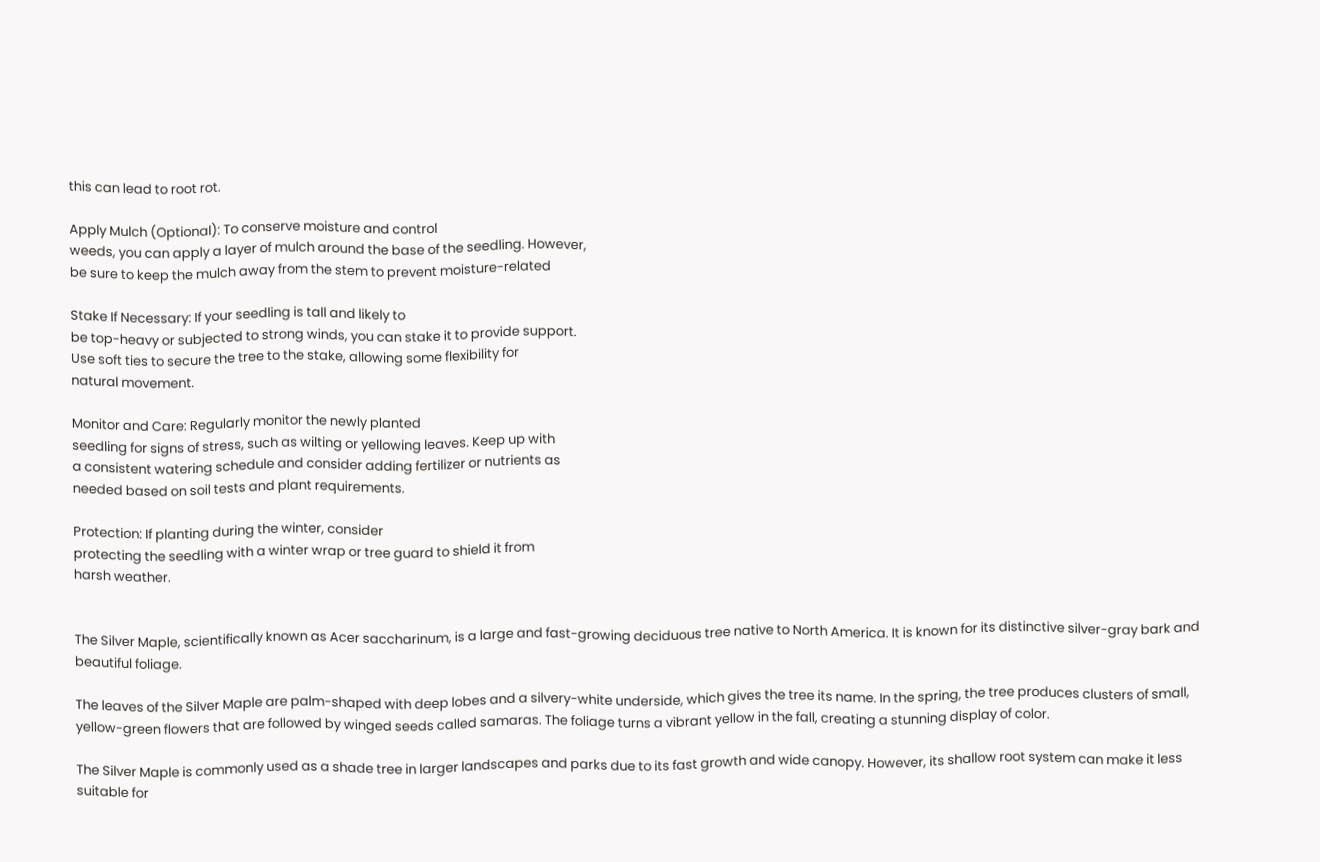this can lead to root rot.

Apply Mulch (Optional): To conserve moisture and control
weeds, you can apply a layer of mulch around the base of the seedling. However,
be sure to keep the mulch away from the stem to prevent moisture-related

Stake If Necessary: If your seedling is tall and likely to
be top-heavy or subjected to strong winds, you can stake it to provide support.
Use soft ties to secure the tree to the stake, allowing some flexibility for
natural movement.

Monitor and Care: Regularly monitor the newly planted
seedling for signs of stress, such as wilting or yellowing leaves. Keep up with
a consistent watering schedule and consider adding fertilizer or nutrients as
needed based on soil tests and plant requirements.

Protection: If planting during the winter, consider
protecting the seedling with a winter wrap or tree guard to shield it from
harsh weather.


The Silver Maple, scientifically known as Acer saccharinum, is a large and fast-growing deciduous tree native to North America. It is known for its distinctive silver-gray bark and beautiful foliage.

The leaves of the Silver Maple are palm-shaped with deep lobes and a silvery-white underside, which gives the tree its name. In the spring, the tree produces clusters of small, yellow-green flowers that are followed by winged seeds called samaras. The foliage turns a vibrant yellow in the fall, creating a stunning display of color.

The Silver Maple is commonly used as a shade tree in larger landscapes and parks due to its fast growth and wide canopy. However, its shallow root system can make it less suitable for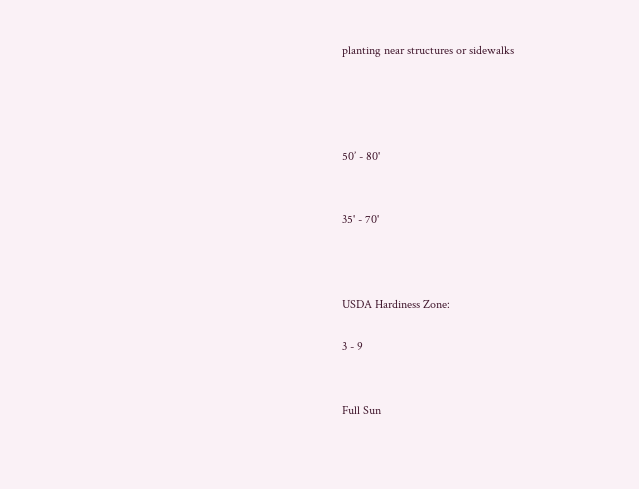planting near structures or sidewalks




50’ - 80'


35' - 70'



USDA Hardiness Zone:

3 - 9


Full Sun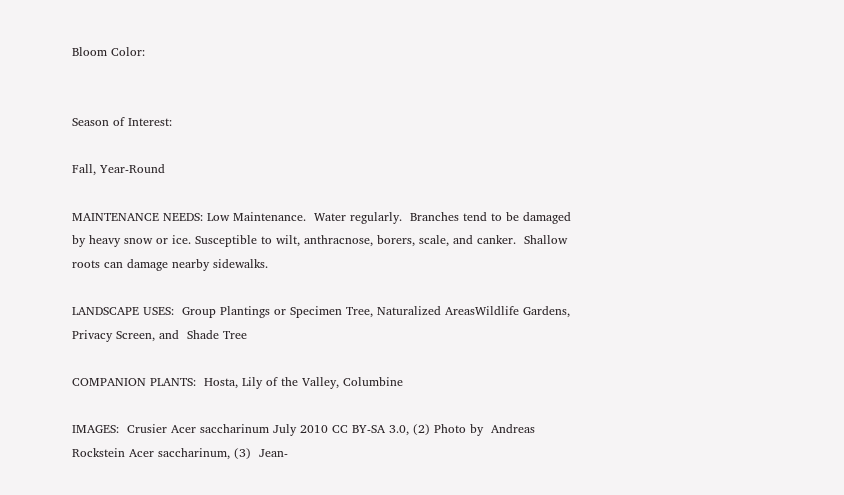Bloom Color:


Season of Interest:

Fall, Year-Round

MAINTENANCE NEEDS: Low Maintenance.  Water regularly.  Branches tend to be damaged by heavy snow or ice. Susceptible to wilt, anthracnose, borers, scale, and canker.  Shallow roots can damage nearby sidewalks.

LANDSCAPE USES:  Group Plantings or Specimen Tree, Naturalized AreasWildlife Gardens, Privacy Screen, and  Shade Tree

COMPANION PLANTS:  Hosta, Lily of the Valley, Columbine

IMAGES:  Crusier Acer saccharinum July 2010 CC BY-SA 3.0, (2) Photo by  Andreas Rockstein Acer saccharinum, (3)  Jean-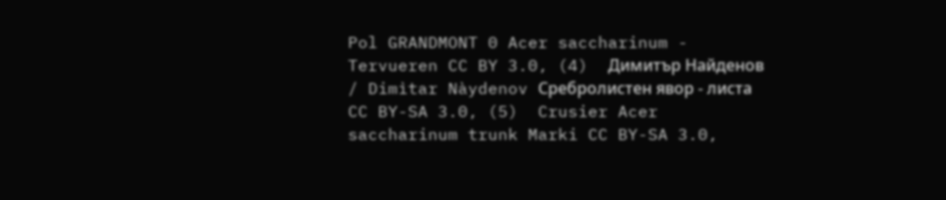Pol GRANDMONT 0 Acer saccharinum - Tervueren CC BY 3.0, (4)  Димитър Найденов / Dimìtar Nàydenov Сребролистен явор - листа CC BY-SA 3.0, (5)  Crusier Acer saccharinum trunk Marki CC BY-SA 3.0,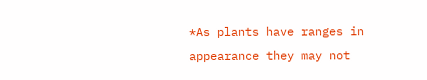*As plants have ranges in appearance they may not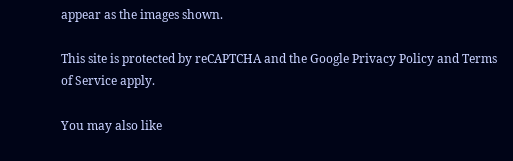appear as the images shown.

This site is protected by reCAPTCHA and the Google Privacy Policy and Terms of Service apply.

You may also like